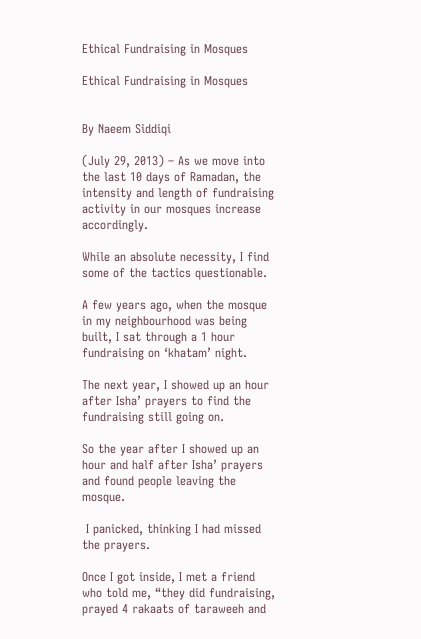Ethical Fundraising in Mosques

Ethical Fundraising in Mosques


By Naeem Siddiqi

(July 29, 2013) – As we move into the last 10 days of Ramadan, the intensity and length of fundraising activity in our mosques increase accordingly.

While an absolute necessity, I find some of the tactics questionable.

A few years ago, when the mosque in my neighbourhood was being built, I sat through a 1 hour fundraising on ‘khatam’ night.

The next year, I showed up an hour after Isha’ prayers to find the fundraising still going on.

So the year after I showed up an hour and half after Isha’ prayers and found people leaving the mosque.

 I panicked, thinking I had missed the prayers.

Once I got inside, I met a friend who told me, “they did fundraising, prayed 4 rakaats of taraweeh and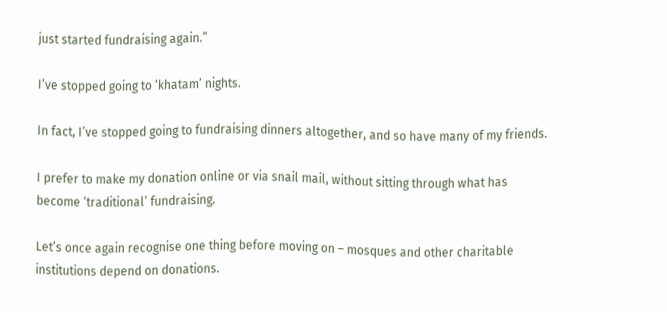just started fundraising again.”

I’ve stopped going to ‘khatam’ nights.

In fact, I’ve stopped going to fundraising dinners altogether, and so have many of my friends.

I prefer to make my donation online or via snail mail, without sitting through what has become ‘traditional’ fundraising.

Let’s once again recognise one thing before moving on – mosques and other charitable institutions depend on donations.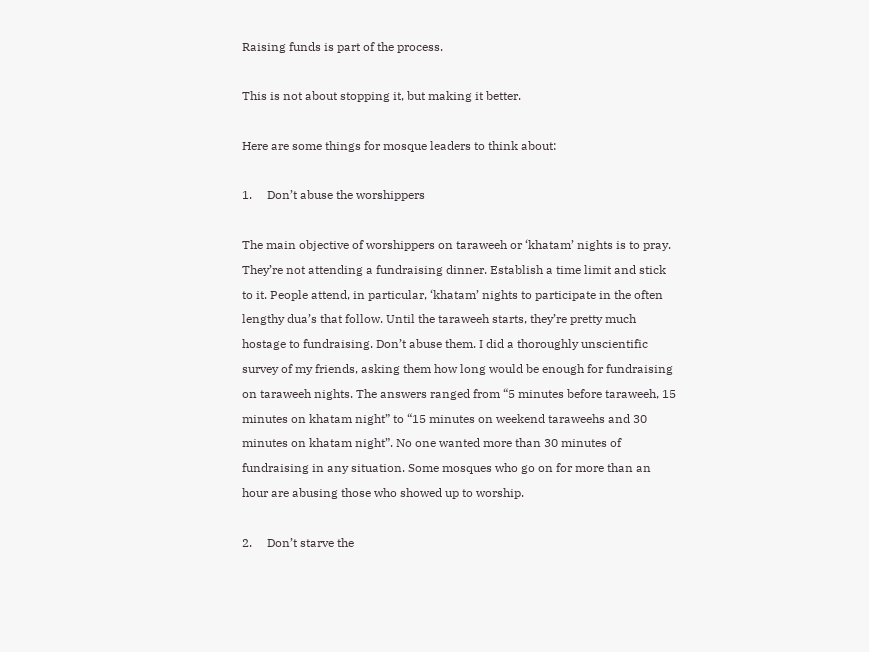Raising funds is part of the process.

This is not about stopping it, but making it better.

Here are some things for mosque leaders to think about:

1.     Don’t abuse the worshippers

The main objective of worshippers on taraweeh or ‘khatam’ nights is to pray. They’re not attending a fundraising dinner. Establish a time limit and stick to it. People attend, in particular, ‘khatam’ nights to participate in the often lengthy dua’s that follow. Until the taraweeh starts, they’re pretty much hostage to fundraising. Don’t abuse them. I did a thoroughly unscientific survey of my friends, asking them how long would be enough for fundraising on taraweeh nights. The answers ranged from “5 minutes before taraweeh, 15 minutes on khatam night” to “15 minutes on weekend taraweehs and 30 minutes on khatam night”. No one wanted more than 30 minutes of fundraising in any situation. Some mosques who go on for more than an hour are abusing those who showed up to worship.

2.     Don’t starve the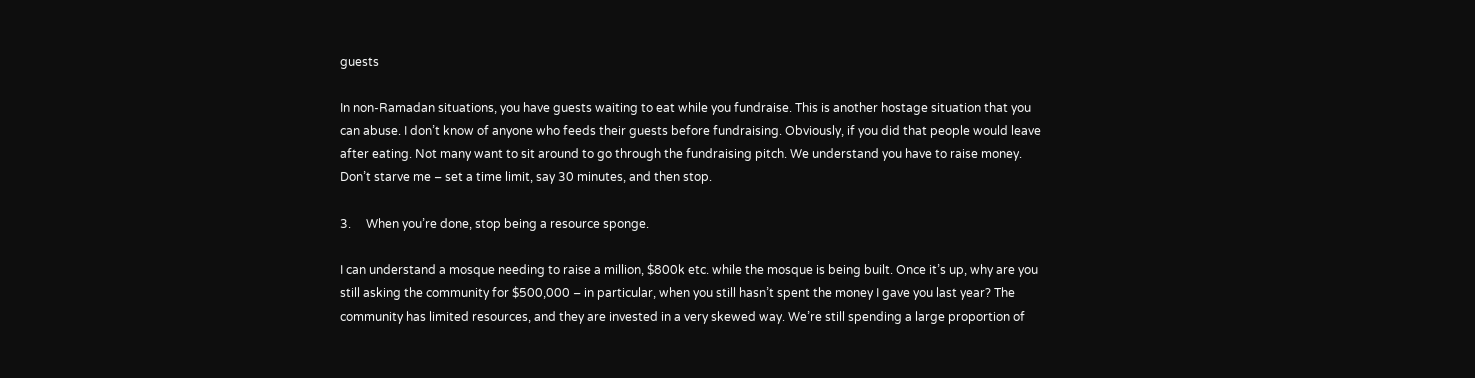guests

In non-Ramadan situations, you have guests waiting to eat while you fundraise. This is another hostage situation that you can abuse. I don’t know of anyone who feeds their guests before fundraising. Obviously, if you did that people would leave after eating. Not many want to sit around to go through the fundraising pitch. We understand you have to raise money. Don’t starve me – set a time limit, say 30 minutes, and then stop.

3.     When you’re done, stop being a resource sponge.

I can understand a mosque needing to raise a million, $800k etc. while the mosque is being built. Once it’s up, why are you still asking the community for $500,000 – in particular, when you still hasn’t spent the money I gave you last year? The community has limited resources, and they are invested in a very skewed way. We’re still spending a large proportion of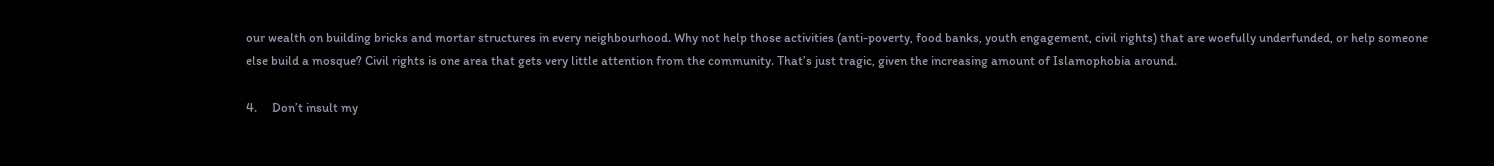our wealth on building bricks and mortar structures in every neighbourhood. Why not help those activities (anti-poverty, food banks, youth engagement, civil rights) that are woefully underfunded, or help someone else build a mosque? Civil rights is one area that gets very little attention from the community. That’s just tragic, given the increasing amount of Islamophobia around.

4.     Don’t insult my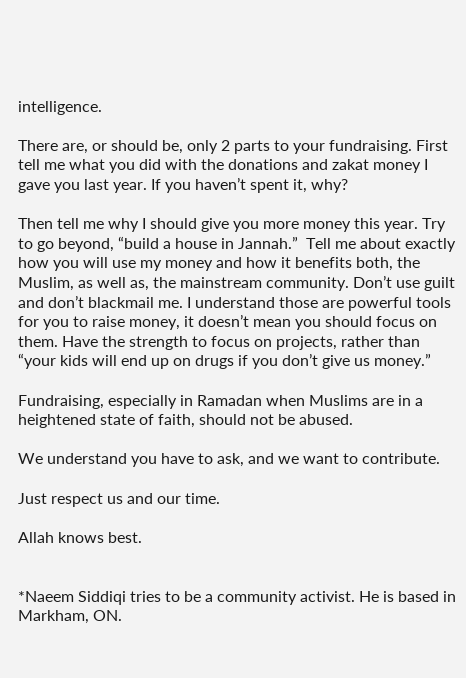intelligence.

There are, or should be, only 2 parts to your fundraising. First tell me what you did with the donations and zakat money I gave you last year. If you haven’t spent it, why?

Then tell me why I should give you more money this year. Try to go beyond, “build a house in Jannah.”  Tell me about exactly how you will use my money and how it benefits both, the Muslim, as well as, the mainstream community. Don’t use guilt and don’t blackmail me. I understand those are powerful tools for you to raise money, it doesn’t mean you should focus on them. Have the strength to focus on projects, rather than “your kids will end up on drugs if you don’t give us money.”

Fundraising, especially in Ramadan when Muslims are in a heightened state of faith, should not be abused.

We understand you have to ask, and we want to contribute.

Just respect us and our time.

Allah knows best.


*Naeem Siddiqi tries to be a community activist. He is based in Markham, ON.